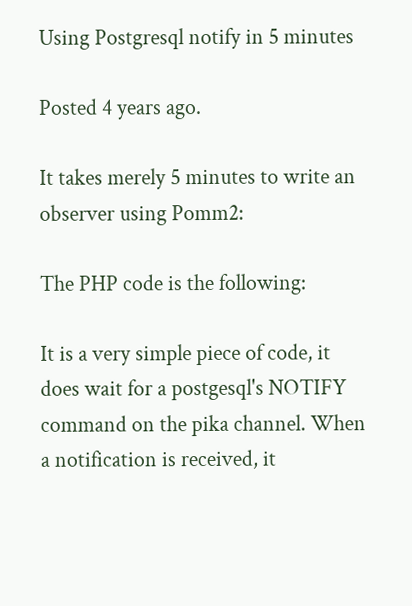Using Postgresql notify in 5 minutes

Posted 4 years ago.

It takes merely 5 minutes to write an observer using Pomm2:

The PHP code is the following:

It is a very simple piece of code, it does wait for a postgesql's NOTIFY command on the pika channel. When a notification is received, it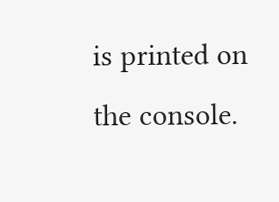is printed on the console.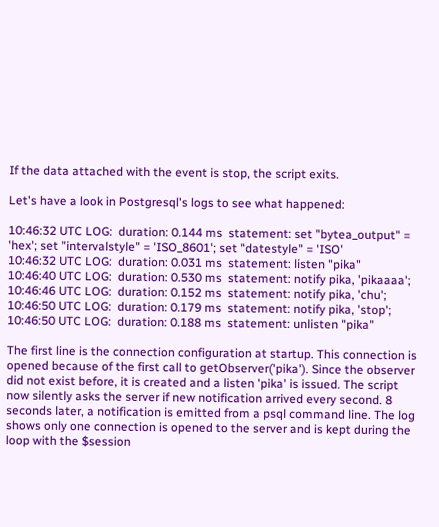If the data attached with the event is stop, the script exits.

Let's have a look in Postgresql's logs to see what happened:

10:46:32 UTC LOG:  duration: 0.144 ms  statement: set "bytea_output" = 'hex'; set "intervalstyle" = 'ISO_8601'; set "datestyle" = 'ISO'
10:46:32 UTC LOG:  duration: 0.031 ms  statement: listen "pika"
10:46:40 UTC LOG:  duration: 0.530 ms  statement: notify pika, 'pikaaaa';
10:46:46 UTC LOG:  duration: 0.152 ms  statement: notify pika, 'chu';
10:46:50 UTC LOG:  duration: 0.179 ms  statement: notify pika, 'stop';
10:46:50 UTC LOG:  duration: 0.188 ms  statement: unlisten "pika"

The first line is the connection configuration at startup. This connection is opened because of the first call to getObserver('pika'). Since the observer did not exist before, it is created and a listen 'pika' is issued. The script now silently asks the server if new notification arrived every second. 8 seconds later, a notification is emitted from a psql command line. The log shows only one connection is opened to the server and is kept during the loop with the $session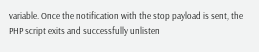variable. Once the notification with the stop payload is sent, the PHP script exits and successfully unlisten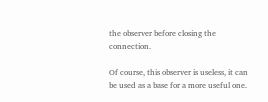the observer before closing the connection.

Of course, this observer is useless, it can be used as a base for a more useful one.